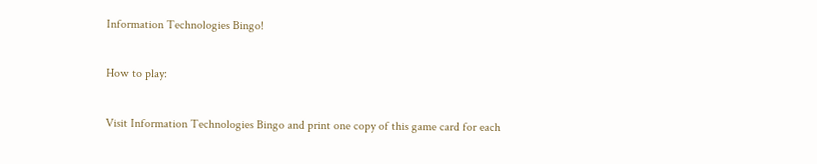Information Technologies Bingo!

How to play:

Visit Information Technologies Bingo and print one copy of this game card for each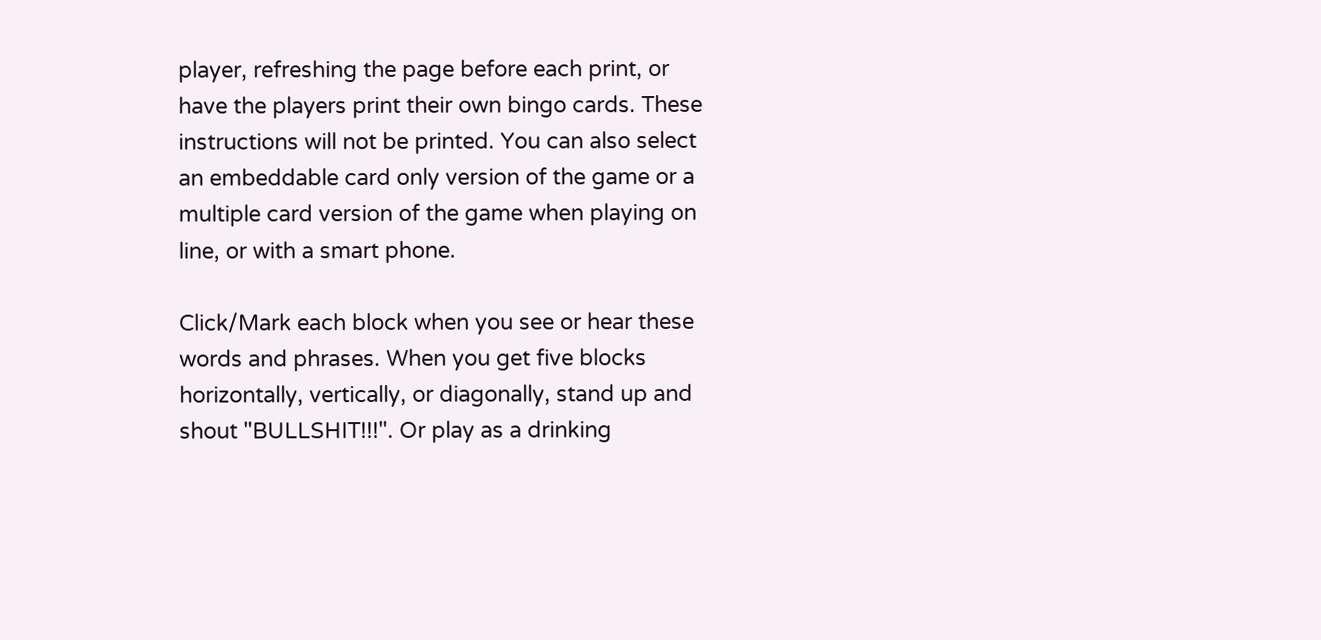player, refreshing the page before each print, or have the players print their own bingo cards. These instructions will not be printed. You can also select an embeddable card only version of the game or a multiple card version of the game when playing on line, or with a smart phone.

Click/Mark each block when you see or hear these words and phrases. When you get five blocks horizontally, vertically, or diagonally, stand up and shout "BULLSHIT!!!". Or play as a drinking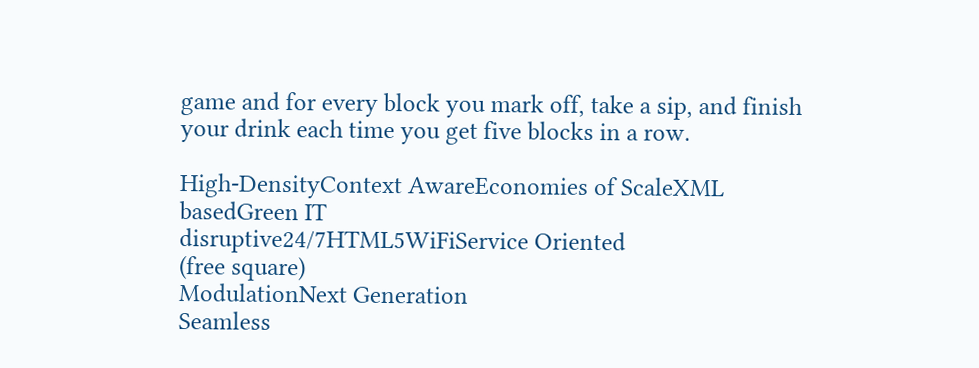game and for every block you mark off, take a sip, and finish your drink each time you get five blocks in a row.

High-DensityContext AwareEconomies of ScaleXML basedGreen IT
disruptive24/7HTML5WiFiService Oriented
(free square)
ModulationNext Generation
Seamless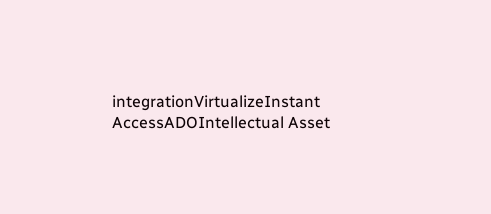integrationVirtualizeInstant AccessADOIntellectual Asset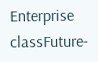Enterprise classFuture-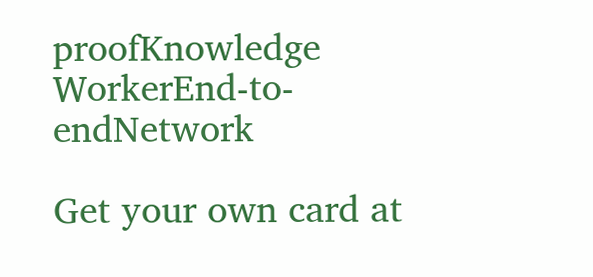proofKnowledge WorkerEnd-to-endNetwork

Get your own card at